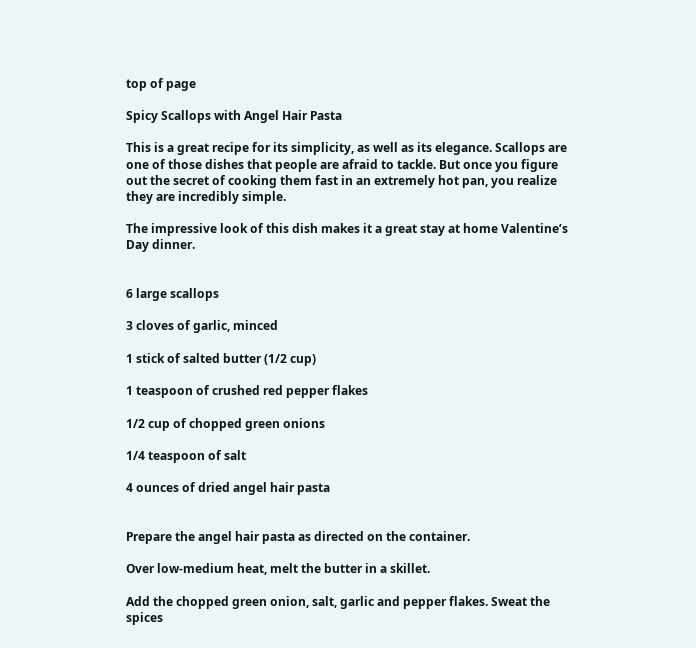top of page

Spicy Scallops with Angel Hair Pasta

This is a great recipe for its simplicity, as well as its elegance. Scallops are one of those dishes that people are afraid to tackle. But once you figure out the secret of cooking them fast in an extremely hot pan, you realize they are incredibly simple.

The impressive look of this dish makes it a great stay at home Valentine’s Day dinner.


6 large scallops

3 cloves of garlic, minced

1 stick of salted butter (1/2 cup)

1 teaspoon of crushed red pepper flakes

1/2 cup of chopped green onions

1/4 teaspoon of salt

4 ounces of dried angel hair pasta


Prepare the angel hair pasta as directed on the container.

Over low-medium heat, melt the butter in a skillet.

Add the chopped green onion, salt, garlic and pepper flakes. Sweat the spices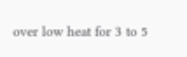over low heat for 3 to 5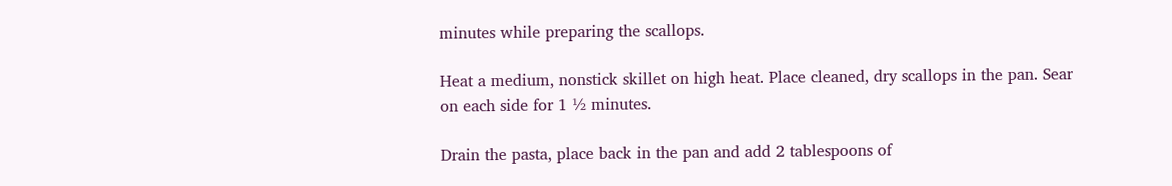minutes while preparing the scallops.

Heat a medium, nonstick skillet on high heat. Place cleaned, dry scallops in the pan. Sear on each side for 1 ½ minutes.

Drain the pasta, place back in the pan and add 2 tablespoons of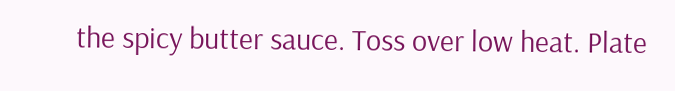the spicy butter sauce. Toss over low heat. Plate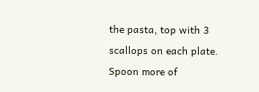the pasta, top with 3 scallops on each plate. Spoon more of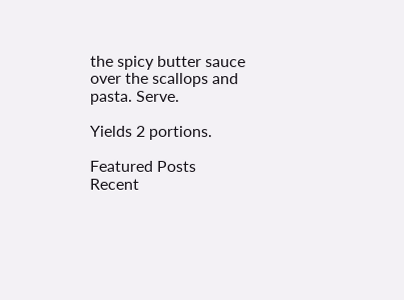the spicy butter sauce over the scallops and pasta. Serve.

Yields 2 portions.

Featured Posts
Recent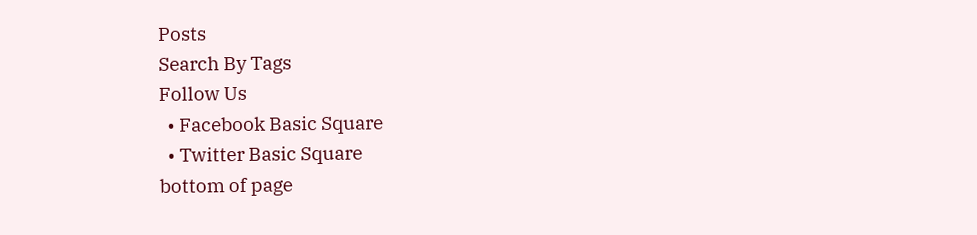Posts
Search By Tags
Follow Us
  • Facebook Basic Square
  • Twitter Basic Square
bottom of page